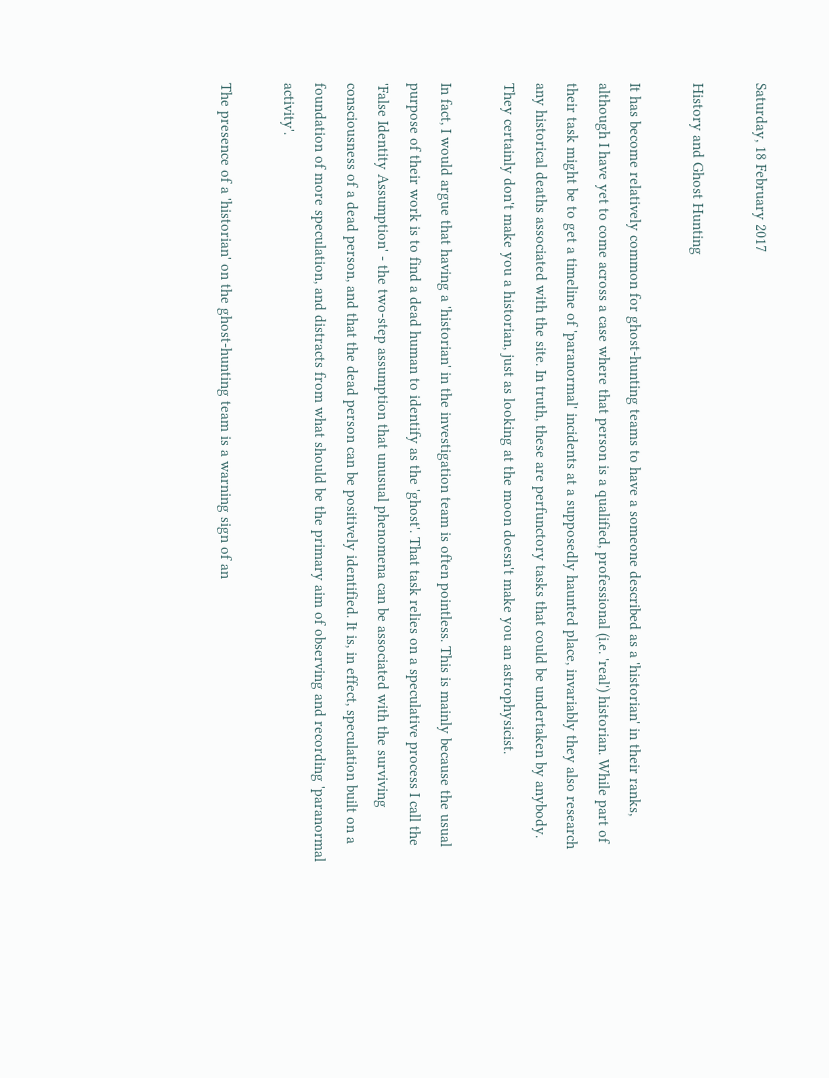Saturday, 18 February 2017

History and Ghost Hunting

It has become relatively common for ghost-hunting teams to have a someone described as a 'historian' in their ranks, although I have yet to come across a case where that person is a qualified, professional (i.e. 'real') historian. While part of their task might be to get a timeline of 'paranormal' incidents at a supposedly haunted place, invariably they also research any historical deaths associated with the site. In truth, these are perfunctory tasks that could be undertaken by anybody. They certainly don't make you a historian, just as looking at the moon doesn't make you an astrophysicist.

In fact, I would argue that having a 'historian' in the investigation team is often pointless. This is mainly because the usual purpose of their work is to find a dead human to identify as the 'ghost'. That task relies on a speculative process I call the 'False Identity Assumption' - the two-step assumption that unusual phenomena can be associated with the surviving consciousness of a dead person, and that the dead person can be positively identified. It is, in effect, speculation built on a foundation of more speculation, and distracts from what should be the primary aim of observing and recording 'paranormal activity'.

The presence of a 'historian' on the ghost-hunting team is a warning sign of an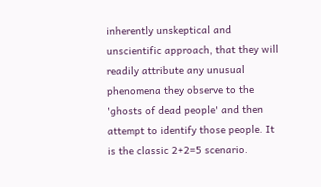inherently unskeptical and unscientific approach, that they will readily attribute any unusual phenomena they observe to the 'ghosts of dead people' and then attempt to identify those people. It is the classic 2+2=5 scenario.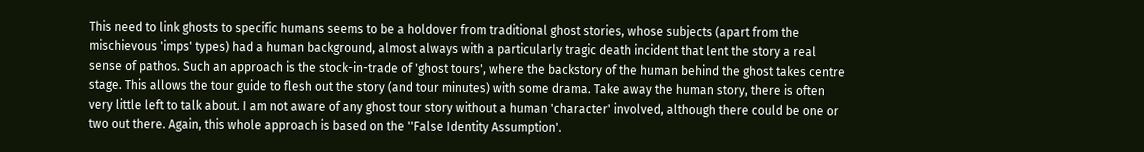This need to link ghosts to specific humans seems to be a holdover from traditional ghost stories, whose subjects (apart from the mischievous 'imps' types) had a human background, almost always with a particularly tragic death incident that lent the story a real sense of pathos. Such an approach is the stock-in-trade of 'ghost tours', where the backstory of the human behind the ghost takes centre stage. This allows the tour guide to flesh out the story (and tour minutes) with some drama. Take away the human story, there is often very little left to talk about. I am not aware of any ghost tour story without a human 'character' involved, although there could be one or two out there. Again, this whole approach is based on the ''False Identity Assumption'.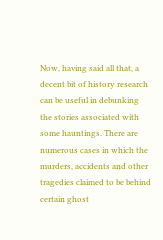Now, having said all that, a decent bit of history research can be useful in debunking the stories associated with some hauntings. There are numerous cases in which the murders, accidents and other tragedies claimed to be behind certain ghost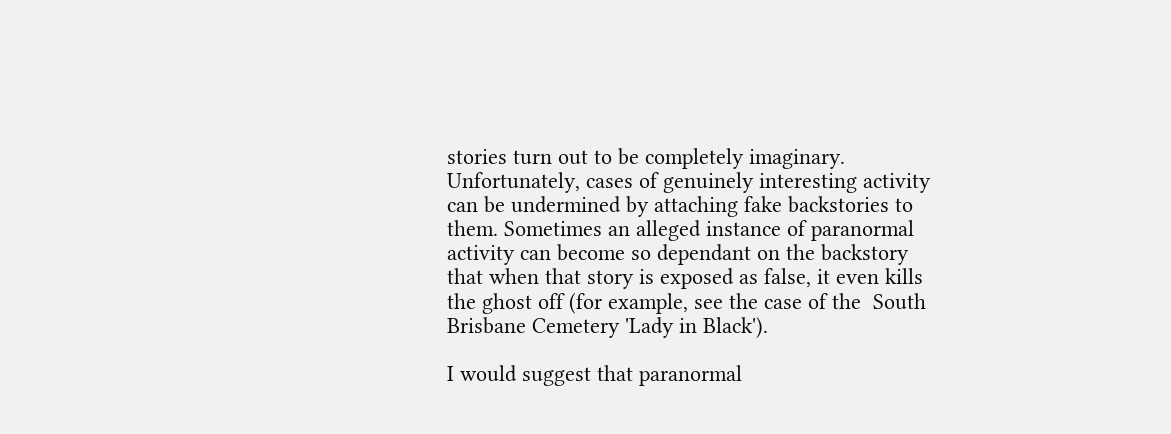stories turn out to be completely imaginary. Unfortunately, cases of genuinely interesting activity can be undermined by attaching fake backstories to them. Sometimes an alleged instance of paranormal activity can become so dependant on the backstory that when that story is exposed as false, it even kills the ghost off (for example, see the case of the  South Brisbane Cemetery 'Lady in Black').

I would suggest that paranormal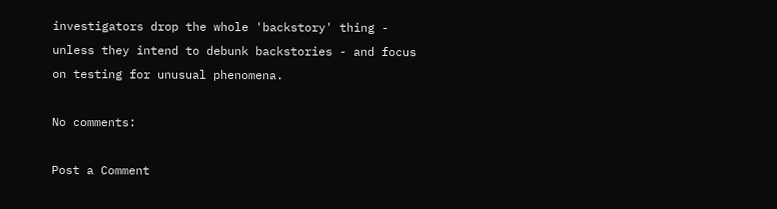investigators drop the whole 'backstory' thing - unless they intend to debunk backstories - and focus on testing for unusual phenomena.

No comments:

Post a Comment